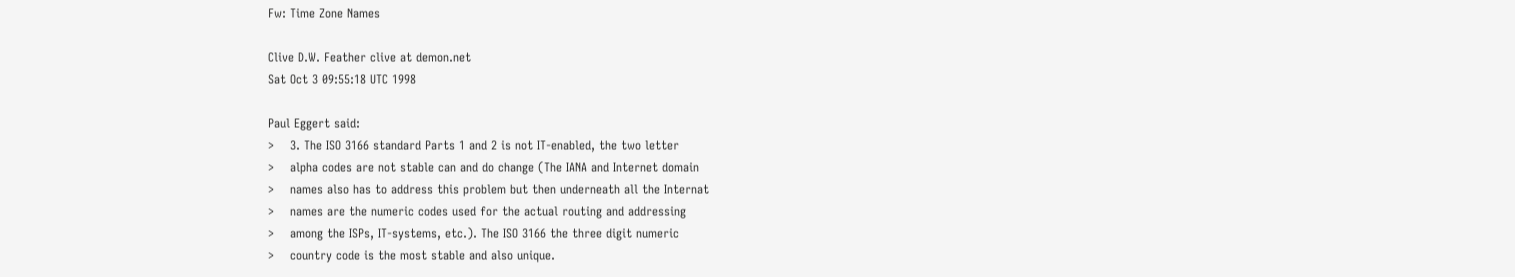Fw: Time Zone Names

Clive D.W. Feather clive at demon.net
Sat Oct 3 09:55:18 UTC 1998

Paul Eggert said:
>    3. The ISO 3166 standard Parts 1 and 2 is not IT-enabled, the two letter
>    alpha codes are not stable can and do change (The IANA and Internet domain
>    names also has to address this problem but then underneath all the Internat
>    names are the numeric codes used for the actual routing and addressing
>    among the ISPs, IT-systems, etc.). The ISO 3166 the three digit numeric
>    country code is the most stable and also unique.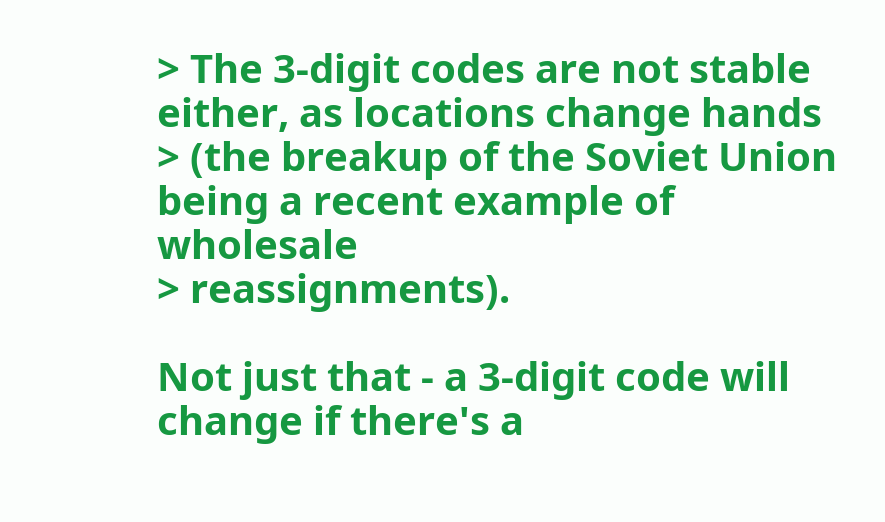> The 3-digit codes are not stable either, as locations change hands
> (the breakup of the Soviet Union being a recent example of wholesale
> reassignments).

Not just that - a 3-digit code will change if there's a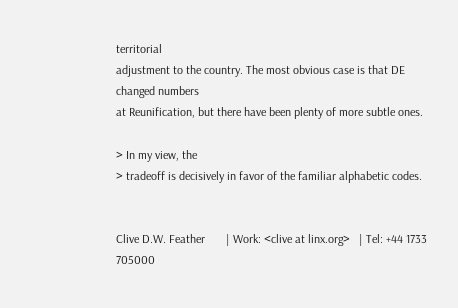territorial
adjustment to the country. The most obvious case is that DE changed numbers
at Reunification, but there have been plenty of more subtle ones.

> In my view, the
> tradeoff is decisively in favor of the familiar alphabetic codes.


Clive D.W. Feather       | Work: <clive at linx.org>   | Tel: +44 1733 705000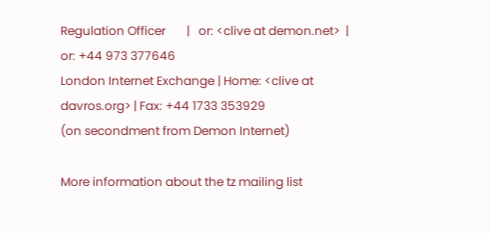Regulation Officer       |   or: <clive at demon.net>  |  or: +44 973 377646
London Internet Exchange | Home: <clive at davros.org> | Fax: +44 1733 353929
(on secondment from Demon Internet)

More information about the tz mailing list